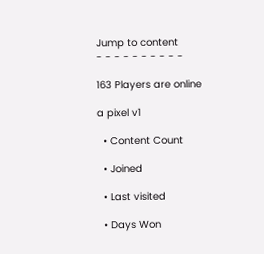Jump to content
- - - - - - - - - -

163 Players are online

a pixel v1

  • Content Count

  • Joined

  • Last visited

  • Days Won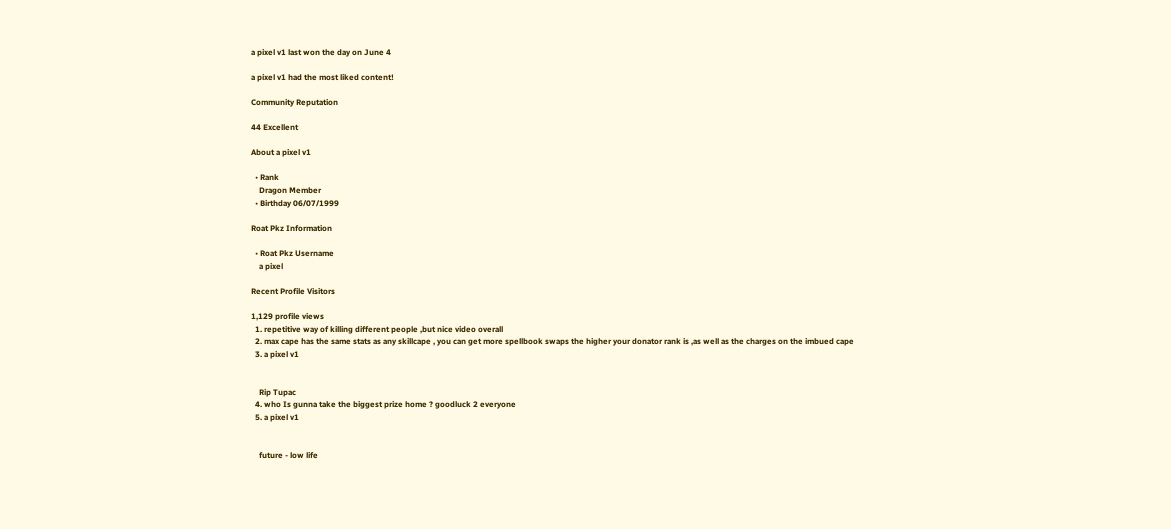a pixel v1 last won the day on June 4

a pixel v1 had the most liked content!

Community Reputation

44 Excellent

About a pixel v1

  • Rank
    Dragon Member
  • Birthday 06/07/1999

Roat Pkz Information

  • Roat Pkz Username
    a pixel

Recent Profile Visitors

1,129 profile views
  1. repetitive way of killing different people ,but nice video overall
  2. max cape has the same stats as any skillcape , you can get more spellbook swaps the higher your donator rank is ,as well as the charges on the imbued cape
  3. a pixel v1


    Rip Tupac
  4. who Is gunna take the biggest prize home ? goodluck 2 everyone
  5. a pixel v1


    future - low life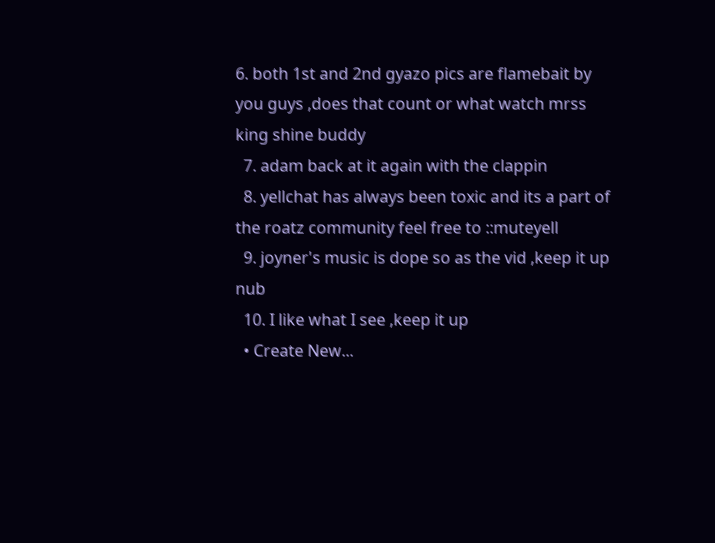6. both 1st and 2nd gyazo pics are flamebait by you guys ,does that count or what watch mrss king shine buddy
  7. adam back at it again with the clappin
  8. yellchat has always been toxic and its a part of the roatz community feel free to ::muteyell
  9. joyner's music is dope so as the vid ,keep it up nub
  10. I like what I see ,keep it up
  • Create New...